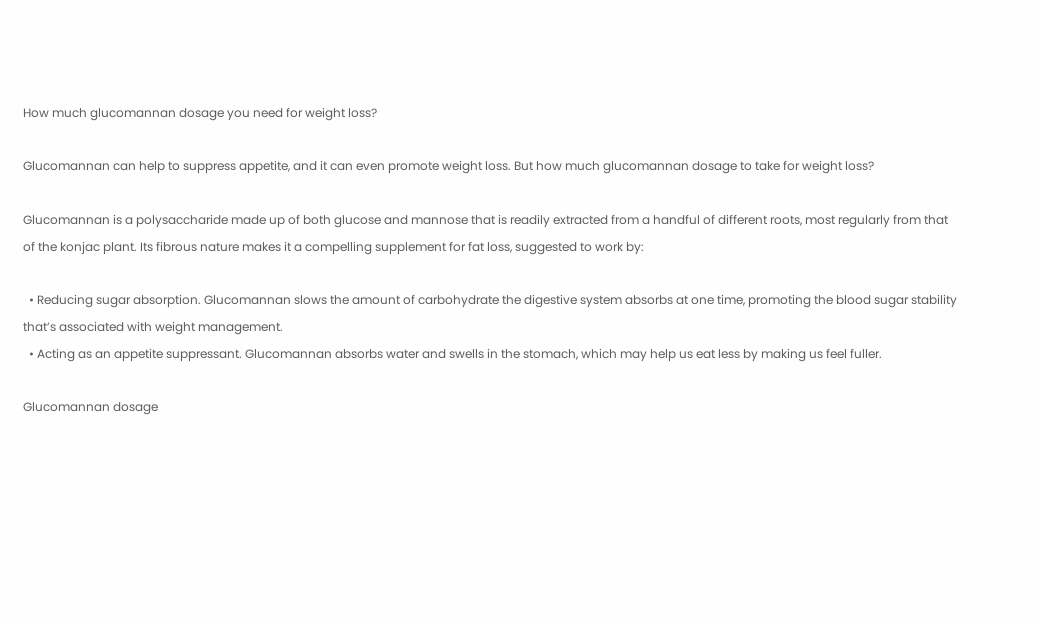How much glucomannan dosage you need for weight loss?

Glucomannan can help to suppress appetite, and it can even promote weight loss. But how much glucomannan dosage to take for weight loss?

Glucomannan is a polysaccharide made up of both glucose and mannose that is readily extracted from a handful of different roots, most regularly from that of the konjac plant. Its fibrous nature makes it a compelling supplement for fat loss, suggested to work by:

  • Reducing sugar absorption. Glucomannan slows the amount of carbohydrate the digestive system absorbs at one time, promoting the blood sugar stability that’s associated with weight management.
  • Acting as an appetite suppressant. Glucomannan absorbs water and swells in the stomach, which may help us eat less by making us feel fuller.

Glucomannan dosage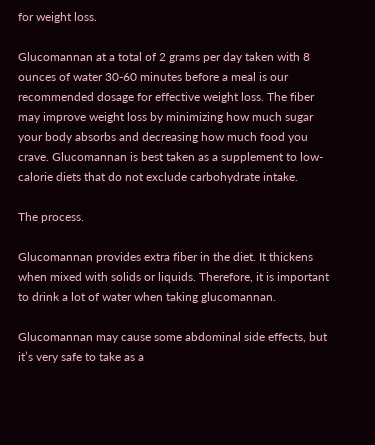for weight loss.

Glucomannan at a total of 2 grams per day taken with 8 ounces of water 30-60 minutes before a meal is our recommended dosage for effective weight loss. The fiber may improve weight loss by minimizing how much sugar your body absorbs and decreasing how much food you crave. Glucomannan is best taken as a supplement to low-calorie diets that do not exclude carbohydrate intake.

The process.

Glucomannan provides extra fiber in the diet. It thickens when mixed with solids or liquids. Therefore, it is important to drink a lot of water when taking glucomannan.

Glucomannan may cause some abdominal side effects, but it’s very safe to take as a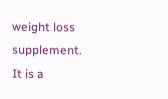weight loss supplement. It is a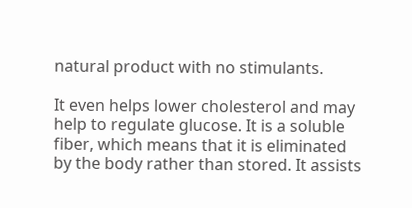natural product with no stimulants.

It even helps lower cholesterol and may help to regulate glucose. It is a soluble fiber, which means that it is eliminated by the body rather than stored. It assists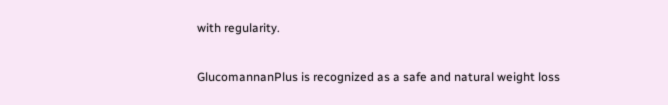with regularity.

GlucomannanPlus is recognized as a safe and natural weight loss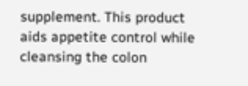supplement. This product aids appetite control while cleansing the colon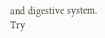and digestive system. Try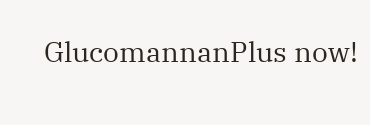GlucomannanPlus now!